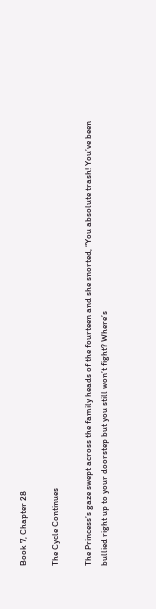Book 7, Chapter 28

The Cycle Continues

The Princess’s gaze swept across the family heads of the fourteen and she snorted, “You absolute trash! You’ve been bullied right up to your doorstep but you still won’t fight? Where’s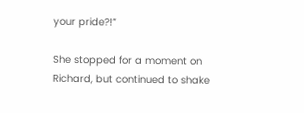your pride?!”

She stopped for a moment on Richard, but continued to shake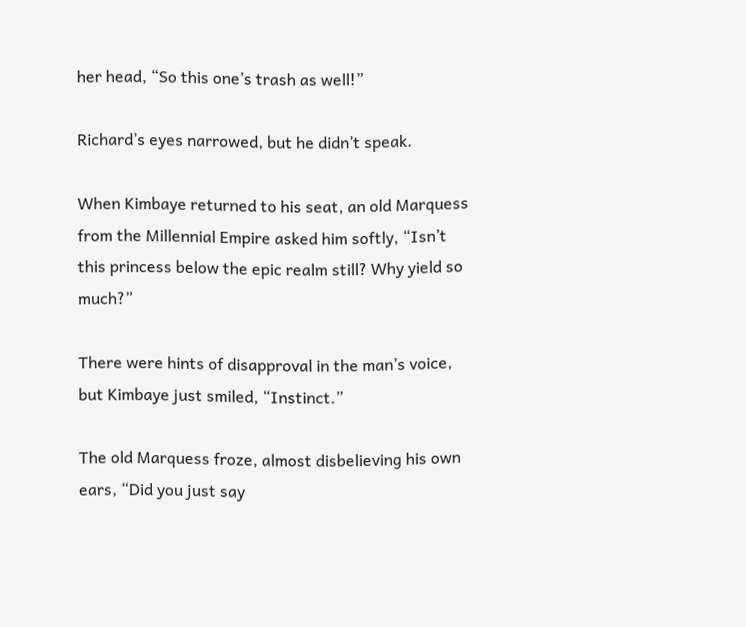her head, “So this one’s trash as well!”

Richard’s eyes narrowed, but he didn’t speak.

When Kimbaye returned to his seat, an old Marquess from the Millennial Empire asked him softly, “Isn’t this princess below the epic realm still? Why yield so much?”

There were hints of disapproval in the man’s voice, but Kimbaye just smiled, “Instinct.”

The old Marquess froze, almost disbelieving his own ears, “Did you just say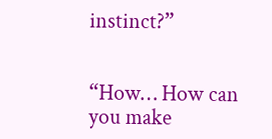instinct?”


“How… How can you make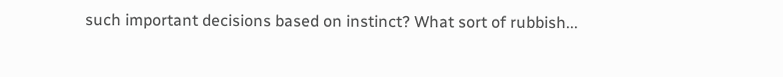such important decisions based on instinct? What sort of rubbish...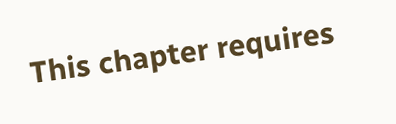This chapter requires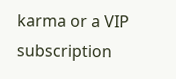karma or a VIP subscription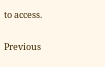to access.

Previous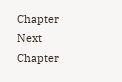Chapter Next Chapter